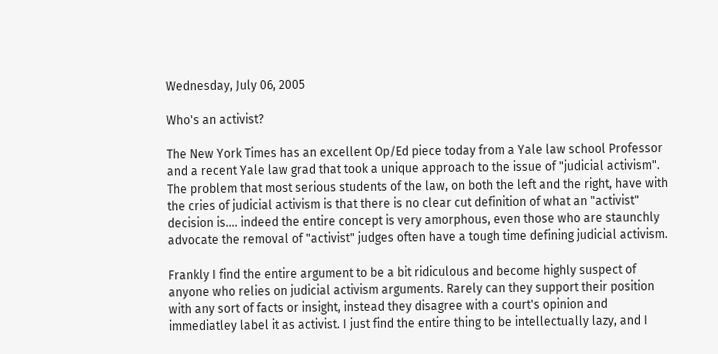Wednesday, July 06, 2005

Who's an activist?

The New York Times has an excellent Op/Ed piece today from a Yale law school Professor and a recent Yale law grad that took a unique approach to the issue of "judicial activism". The problem that most serious students of the law, on both the left and the right, have with the cries of judicial activism is that there is no clear cut definition of what an "activist" decision is.... indeed the entire concept is very amorphous, even those who are staunchly advocate the removal of "activist" judges often have a tough time defining judicial activism.

Frankly I find the entire argument to be a bit ridiculous and become highly suspect of anyone who relies on judicial activism arguments. Rarely can they support their position with any sort of facts or insight, instead they disagree with a court's opinion and immediatley label it as activist. I just find the entire thing to be intellectually lazy, and I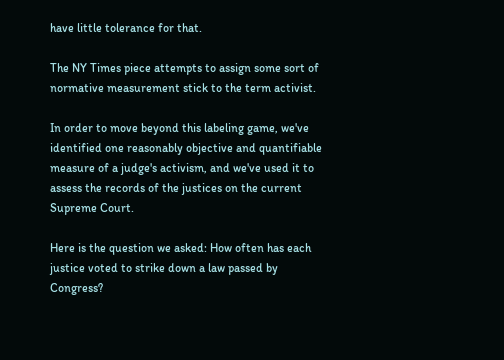have little tolerance for that.

The NY Times piece attempts to assign some sort of normative measurement stick to the term activist.

In order to move beyond this labeling game, we've identified one reasonably objective and quantifiable measure of a judge's activism, and we've used it to assess the records of the justices on the current Supreme Court.

Here is the question we asked: How often has each justice voted to strike down a law passed by Congress?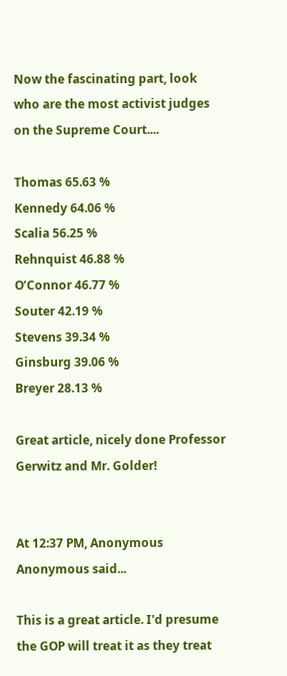Now the fascinating part, look who are the most activist judges on the Supreme Court....

Thomas 65.63 %
Kennedy 64.06 %
Scalia 56.25 %
Rehnquist 46.88 %
O’Connor 46.77 %
Souter 42.19 %
Stevens 39.34 %
Ginsburg 39.06 %
Breyer 28.13 %

Great article, nicely done Professor Gerwitz and Mr. Golder!


At 12:37 PM, Anonymous Anonymous said...

This is a great article. I'd presume the GOP will treat it as they treat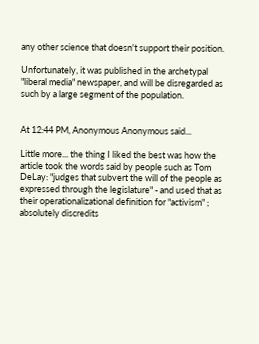any other science that doesn't support their position.

Unfortunately, it was published in the archetypal "liberal media" newspaper, and will be disregarded as such by a large segment of the population.


At 12:44 PM, Anonymous Anonymous said...

Little more... the thing I liked the best was how the article took the words said by people such as Tom DeLay: "judges that subvert the will of the people as expressed through the legislature" - and used that as their operationalizational definition for "activism" ; absolutely discredits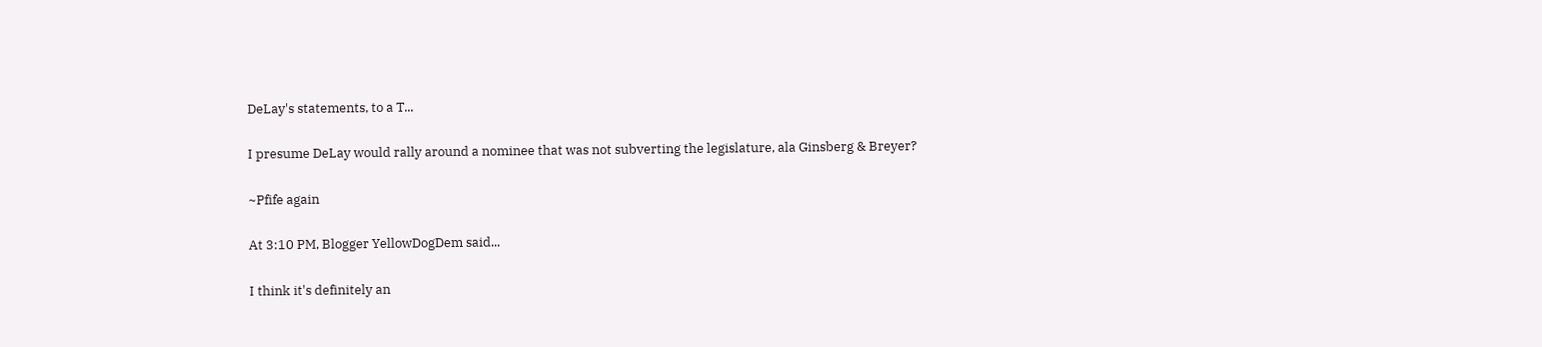DeLay's statements, to a T...

I presume DeLay would rally around a nominee that was not subverting the legislature, ala Ginsberg & Breyer?

~Pfife again

At 3:10 PM, Blogger YellowDogDem said...

I think it's definitely an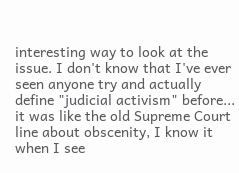interesting way to look at the issue. I don't know that I've ever seen anyone try and actually define "judicial activism" before... it was like the old Supreme Court line about obscenity, I know it when I see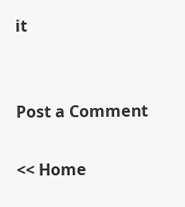it


Post a Comment

<< Home